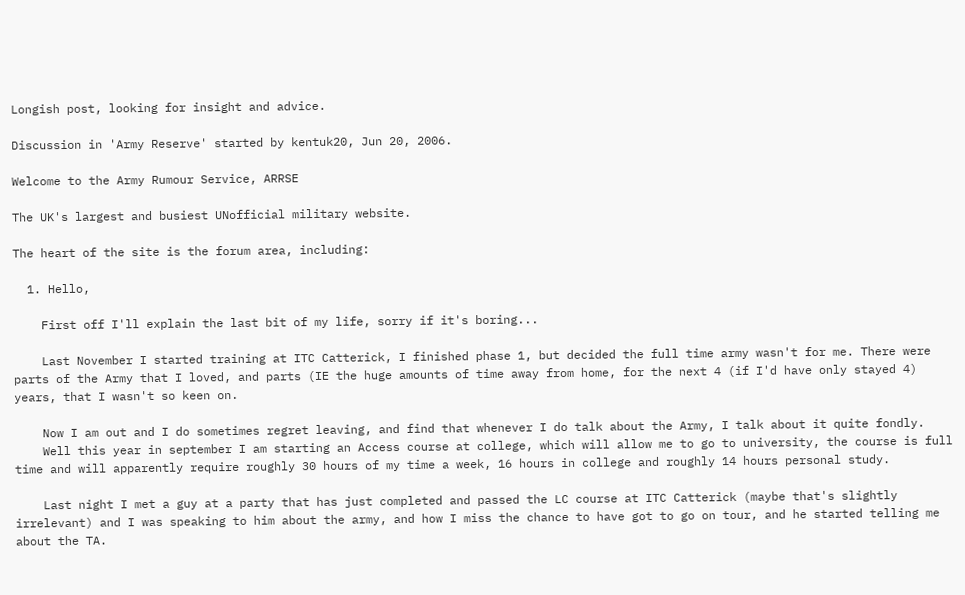Longish post, looking for insight and advice.

Discussion in 'Army Reserve' started by kentuk20, Jun 20, 2006.

Welcome to the Army Rumour Service, ARRSE

The UK's largest and busiest UNofficial military website.

The heart of the site is the forum area, including:

  1. Hello,

    First off I'll explain the last bit of my life, sorry if it's boring...

    Last November I started training at ITC Catterick, I finished phase 1, but decided the full time army wasn't for me. There were parts of the Army that I loved, and parts (IE the huge amounts of time away from home, for the next 4 (if I'd have only stayed 4) years, that I wasn't so keen on.

    Now I am out and I do sometimes regret leaving, and find that whenever I do talk about the Army, I talk about it quite fondly.
    Well this year in september I am starting an Access course at college, which will allow me to go to university, the course is full time and will apparently require roughly 30 hours of my time a week, 16 hours in college and roughly 14 hours personal study.

    Last night I met a guy at a party that has just completed and passed the LC course at ITC Catterick (maybe that's slightly irrelevant) and I was speaking to him about the army, and how I miss the chance to have got to go on tour, and he started telling me about the TA.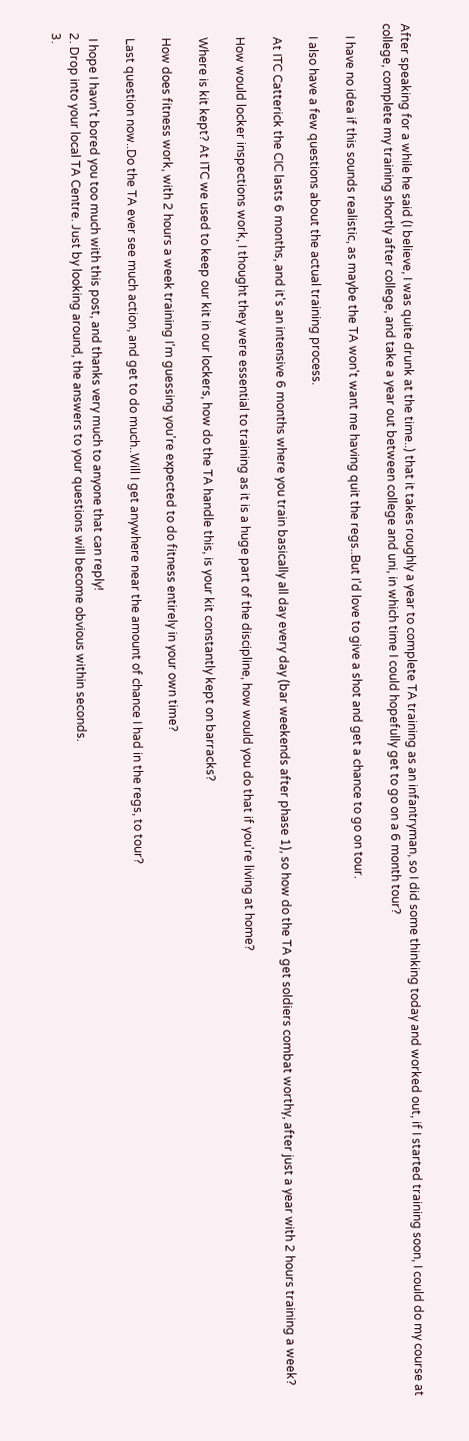After speaking for a while he said (I believe, I was quite drunk at the time..) that it takes roughly a year to complete TA training as an infantryman, so I did some thinking today and worked out, if I started training soon, I could do my course at college, complete my training shortly after college, and take a year out between college and uni, in which time I could hopefully get to go on a 6 month tour?

    I have no idea if this sounds realistic, as maybe the TA won't want me having quit the regs..But I'd love to give a shot and get a chance to go on tour.

    I also have a few questions about the actual training process.

    At ITC Catterick the CIC lasts 6 months, and it's an intensive 6 months where you train basically all day every day (bar weekends after phase 1), so how do the TA get soldiers combat worthy, after just a year with 2 hours training a week?

    How would locker inspections work, I thought they were essential to training as it is a huge part of the discipline, how would you do that if you're living at home?

    Where is kit kept? At ITC we used to keep our kit in our lockers, how do the TA handle this, is your kit constantly kept on barracks?

    How does fitness work, with 2 hours a week training I'm guessing you're expected to do fitness entirely in your own time?

    Last question now..Do the TA ever see much action, and get to do much..Will I get anywhere near the amount of chance I had in the regs, to tour?

    I hope I havn't bored you too much with this post, and thanks very much to anyone that can reply!
  2. Drop into your local TA Centre. Just by looking around, the answers to your questions will become obvious within seconds.
  3.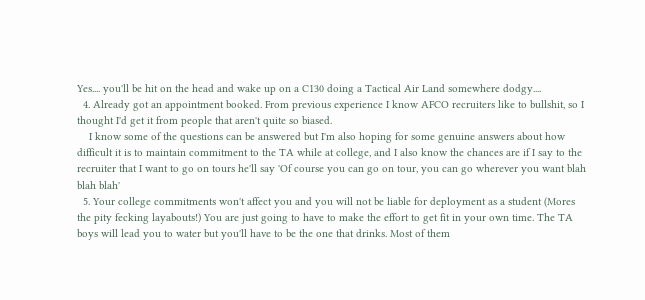Yes.... you'll be hit on the head and wake up on a C130 doing a Tactical Air Land somewhere dodgy....
  4. Already got an appointment booked. From previous experience I know AFCO recruiters like to bullshit, so I thought I'd get it from people that aren't quite so biased.
    I know some of the questions can be answered but I'm also hoping for some genuine answers about how difficult it is to maintain commitment to the TA while at college, and I also know the chances are if I say to the recruiter that I want to go on tours he'll say 'Of course you can go on tour, you can go wherever you want blah blah blah'
  5. Your college commitments won't affect you and you will not be liable for deployment as a student (Mores the pity fecking layabouts!) You are just going to have to make the effort to get fit in your own time. The TA boys will lead you to water but you'll have to be the one that drinks. Most of them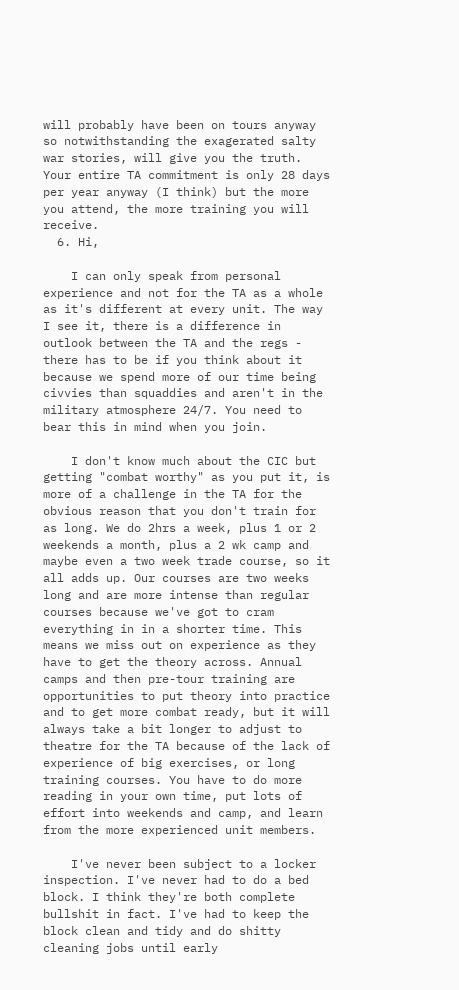will probably have been on tours anyway so notwithstanding the exagerated salty war stories, will give you the truth. Your entire TA commitment is only 28 days per year anyway (I think) but the more you attend, the more training you will receive.
  6. Hi,

    I can only speak from personal experience and not for the TA as a whole as it's different at every unit. The way I see it, there is a difference in outlook between the TA and the regs - there has to be if you think about it because we spend more of our time being civvies than squaddies and aren't in the military atmosphere 24/7. You need to bear this in mind when you join.

    I don't know much about the CIC but getting "combat worthy" as you put it, is more of a challenge in the TA for the obvious reason that you don't train for as long. We do 2hrs a week, plus 1 or 2 weekends a month, plus a 2 wk camp and maybe even a two week trade course, so it all adds up. Our courses are two weeks long and are more intense than regular courses because we've got to cram everything in in a shorter time. This means we miss out on experience as they have to get the theory across. Annual camps and then pre-tour training are opportunities to put theory into practice and to get more combat ready, but it will always take a bit longer to adjust to theatre for the TA because of the lack of experience of big exercises, or long training courses. You have to do more reading in your own time, put lots of effort into weekends and camp, and learn from the more experienced unit members.

    I've never been subject to a locker inspection. I've never had to do a bed block. I think they're both complete bullshit in fact. I've had to keep the block clean and tidy and do shitty cleaning jobs until early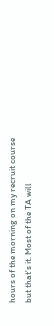hours of the morning on my recruit course but that's it. Most of the TA will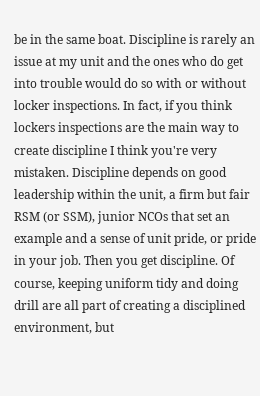be in the same boat. Discipline is rarely an issue at my unit and the ones who do get into trouble would do so with or without locker inspections. In fact, if you think lockers inspections are the main way to create discipline I think you're very mistaken. Discipline depends on good leadership within the unit, a firm but fair RSM (or SSM), junior NCOs that set an example and a sense of unit pride, or pride in your job. Then you get discipline. Of course, keeping uniform tidy and doing drill are all part of creating a disciplined environment, but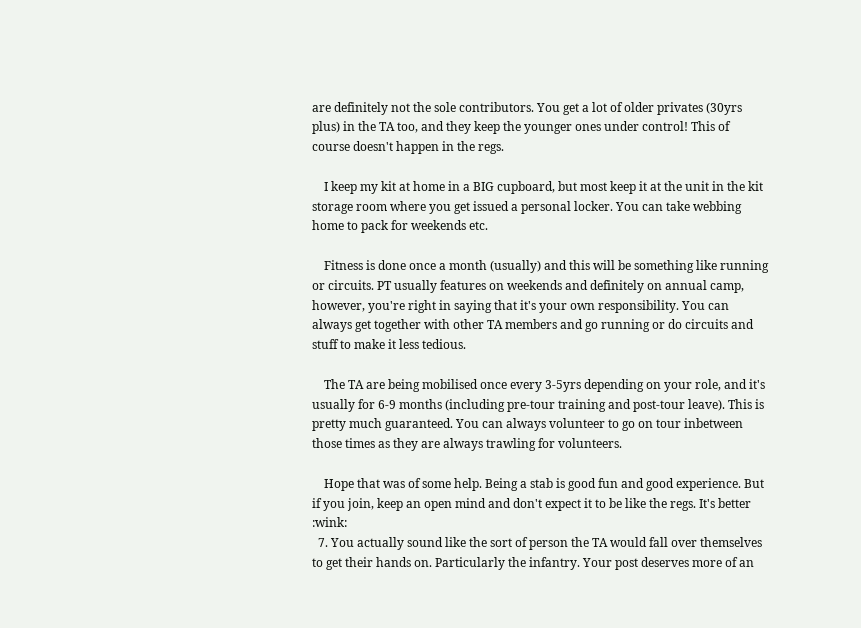are definitely not the sole contributors. You get a lot of older privates (30yrs plus) in the TA too, and they keep the younger ones under control! This of course doesn't happen in the regs.

    I keep my kit at home in a BIG cupboard, but most keep it at the unit in the kit storage room where you get issued a personal locker. You can take webbing home to pack for weekends etc.

    Fitness is done once a month (usually) and this will be something like running or circuits. PT usually features on weekends and definitely on annual camp, however, you're right in saying that it's your own responsibility. You can always get together with other TA members and go running or do circuits and stuff to make it less tedious.

    The TA are being mobilised once every 3-5yrs depending on your role, and it's usually for 6-9 months (including pre-tour training and post-tour leave). This is pretty much guaranteed. You can always volunteer to go on tour inbetween those times as they are always trawling for volunteers.

    Hope that was of some help. Being a stab is good fun and good experience. But if you join, keep an open mind and don't expect it to be like the regs. It's better :wink:
  7. You actually sound like the sort of person the TA would fall over themselves to get their hands on. Particularly the infantry. Your post deserves more of an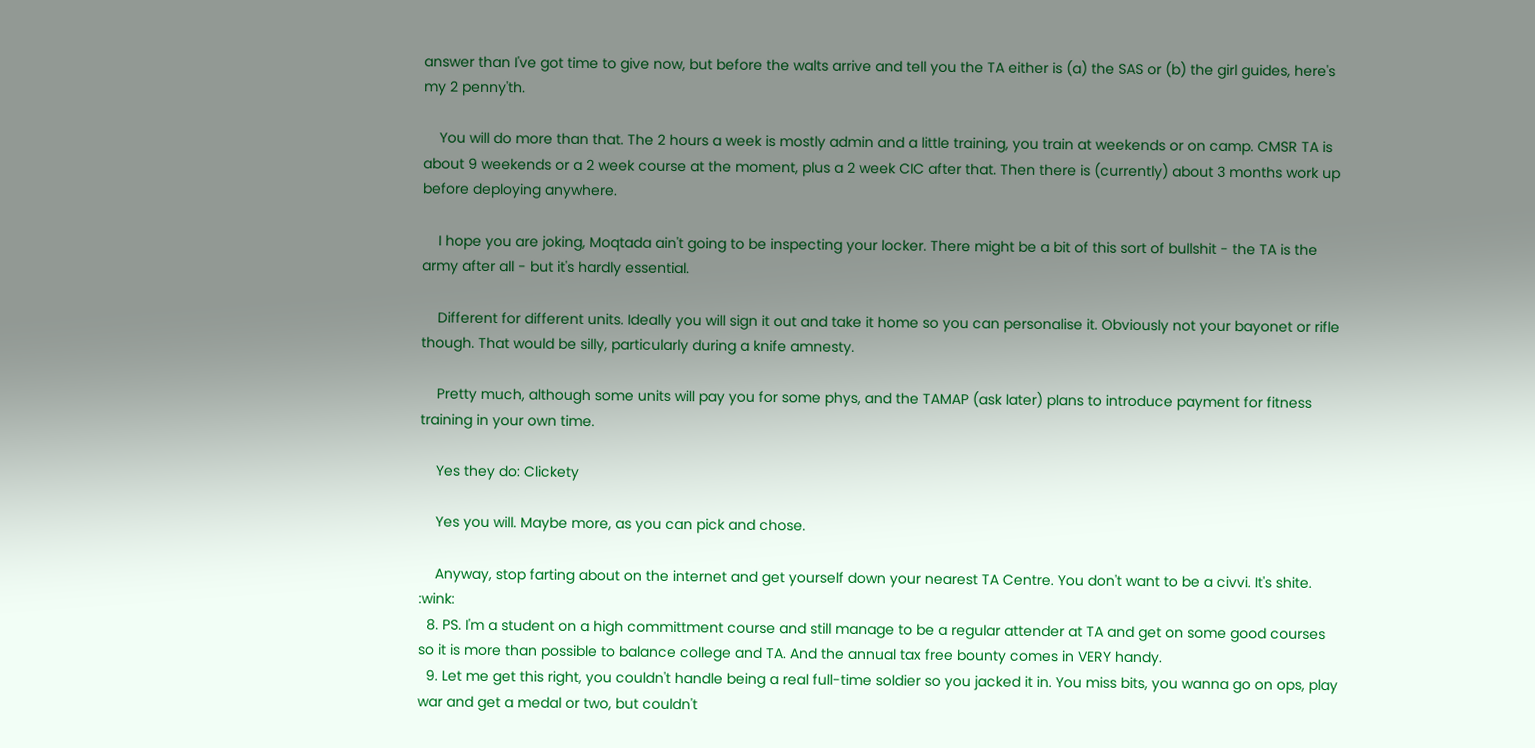answer than I've got time to give now, but before the walts arrive and tell you the TA either is (a) the SAS or (b) the girl guides, here's my 2 penny'th.

    You will do more than that. The 2 hours a week is mostly admin and a little training, you train at weekends or on camp. CMSR TA is about 9 weekends or a 2 week course at the moment, plus a 2 week CIC after that. Then there is (currently) about 3 months work up before deploying anywhere.

    I hope you are joking, Moqtada ain't going to be inspecting your locker. There might be a bit of this sort of bullshit - the TA is the army after all - but it's hardly essential.

    Different for different units. Ideally you will sign it out and take it home so you can personalise it. Obviously not your bayonet or rifle though. That would be silly, particularly during a knife amnesty.

    Pretty much, although some units will pay you for some phys, and the TAMAP (ask later) plans to introduce payment for fitness training in your own time.

    Yes they do: Clickety

    Yes you will. Maybe more, as you can pick and chose.

    Anyway, stop farting about on the internet and get yourself down your nearest TA Centre. You don't want to be a civvi. It's shite. :wink:
  8. PS. I'm a student on a high committment course and still manage to be a regular attender at TA and get on some good courses so it is more than possible to balance college and TA. And the annual tax free bounty comes in VERY handy.
  9. Let me get this right, you couldn't handle being a real full-time soldier so you jacked it in. You miss bits, you wanna go on ops, play war and get a medal or two, but couldn't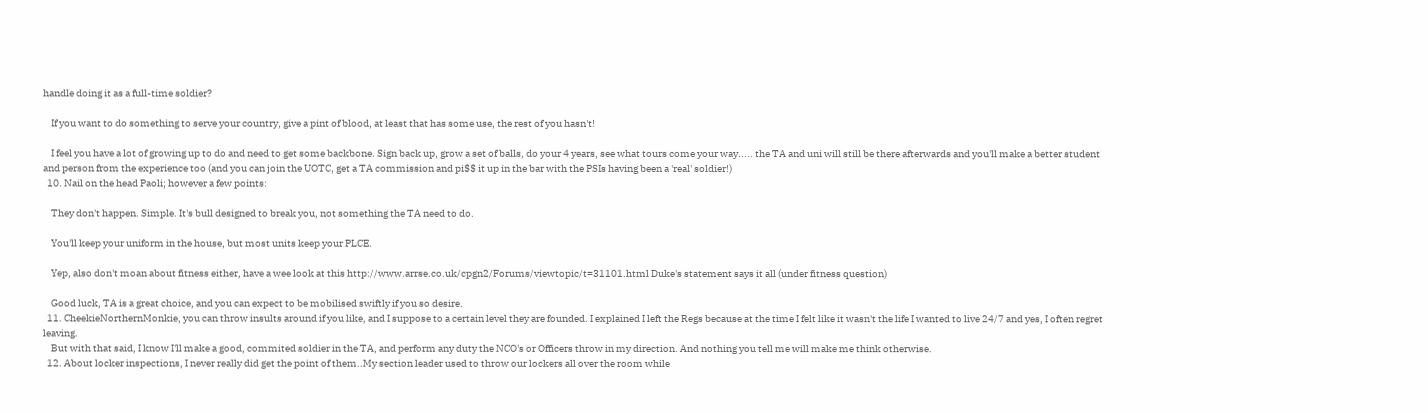handle doing it as a full-time soldier?

    If you want to do something to serve your country, give a pint of blood, at least that has some use, the rest of you hasn't!

    I feel you have a lot of growing up to do and need to get some backbone. Sign back up, grow a set of balls, do your 4 years, see what tours come your way..... the TA and uni will still be there afterwards and you'll make a better student and person from the experience too (and you can join the UOTC, get a TA commission and pi$$ it up in the bar with the PSIs having been a 'real' soldier!)
  10. Nail on the head Paoli; however a few points:

    They don't happen. Simple. It's bull designed to break you, not something the TA need to do.

    You'll keep your uniform in the house, but most units keep your PLCE.

    Yep, also don't moan about fitness either, have a wee look at this http://www.arrse.co.uk/cpgn2/Forums/viewtopic/t=31101.html Duke's statement says it all (under fitness question)

    Good luck, TA is a great choice, and you can expect to be mobilised swiftly if you so desire.
  11. CheekieNorthernMonkie, you can throw insults around if you like, and I suppose to a certain level they are founded. I explained I left the Regs because at the time I felt like it wasn't the life I wanted to live 24/7 and yes, I often regret leaving.
    But with that said, I know I'll make a good, commited soldier in the TA, and perform any duty the NCO's or Officers throw in my direction. And nothing you tell me will make me think otherwise.
  12. About locker inspections, I never really did get the point of them..My section leader used to throw our lockers all over the room while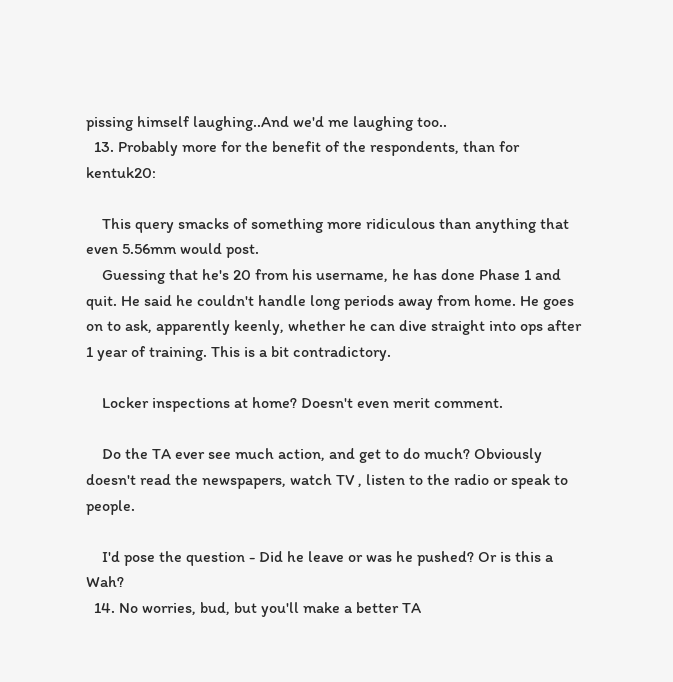pissing himself laughing..And we'd me laughing too..
  13. Probably more for the benefit of the respondents, than for kentuk20:

    This query smacks of something more ridiculous than anything that even 5.56mm would post.
    Guessing that he's 20 from his username, he has done Phase 1 and quit. He said he couldn't handle long periods away from home. He goes on to ask, apparently keenly, whether he can dive straight into ops after 1 year of training. This is a bit contradictory.

    Locker inspections at home? Doesn't even merit comment.

    Do the TA ever see much action, and get to do much? Obviously doesn't read the newspapers, watch TV , listen to the radio or speak to people.

    I'd pose the question - Did he leave or was he pushed? Or is this a Wah?
  14. No worries, bud, but you'll make a better TA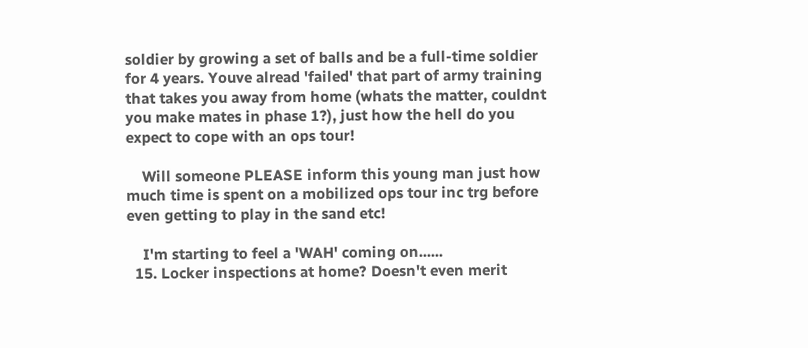soldier by growing a set of balls and be a full-time soldier for 4 years. Youve alread 'failed' that part of army training that takes you away from home (whats the matter, couldnt you make mates in phase 1?), just how the hell do you expect to cope with an ops tour!

    Will someone PLEASE inform this young man just how much time is spent on a mobilized ops tour inc trg before even getting to play in the sand etc!

    I'm starting to feel a 'WAH' coming on......
  15. Locker inspections at home? Doesn't even merit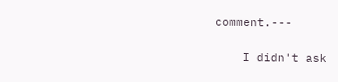comment.---

    I didn't ask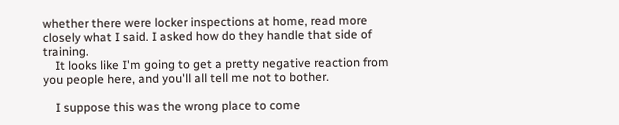whether there were locker inspections at home, read more closely what I said. I asked how do they handle that side of training.
    It looks like I'm going to get a pretty negative reaction from you people here, and you'll all tell me not to bother.

    I suppose this was the wrong place to come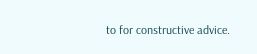to for constructive advice.